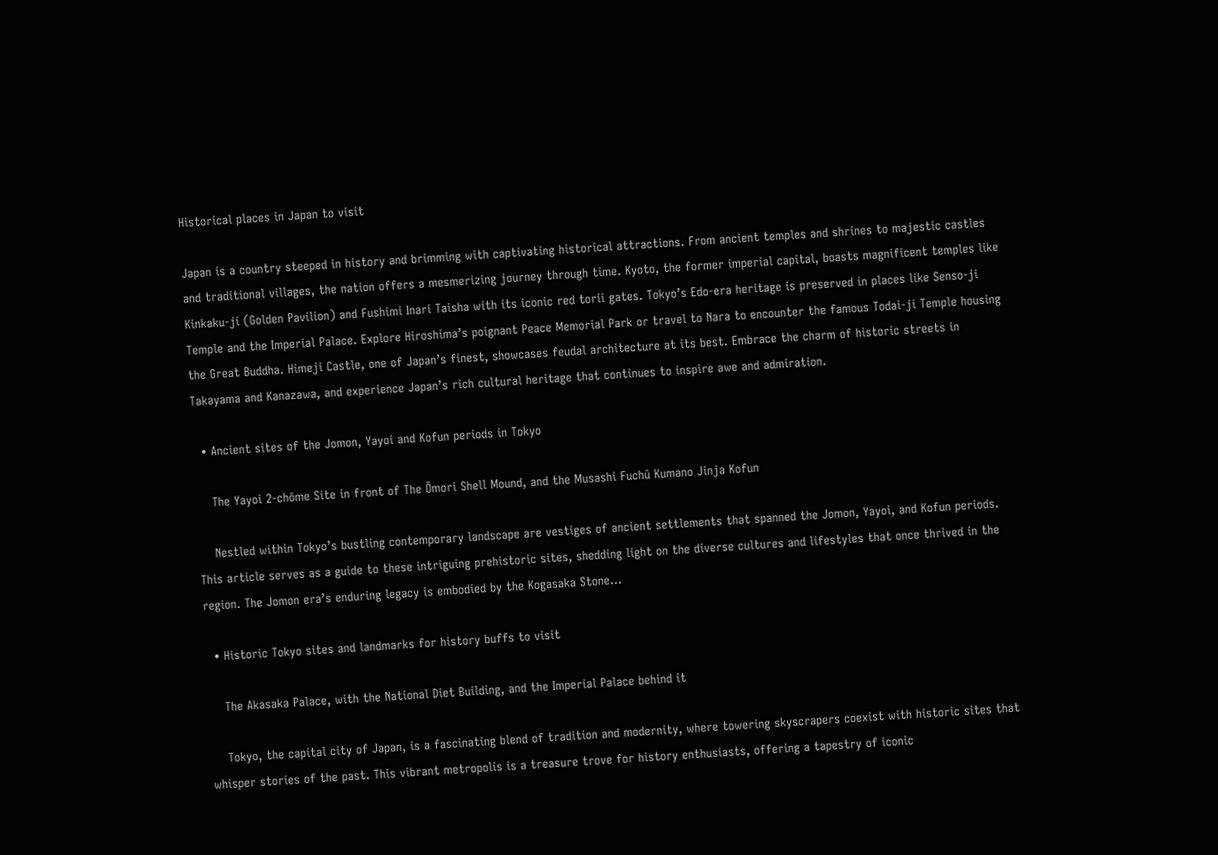Historical places in Japan to visit

Japan is a country steeped in history and brimming with captivating historical attractions. From ancient temples and shrines to majestic castles and traditional villages, the nation offers a mesmerizing journey through time. Kyoto, the former imperial capital, boasts magnificent temples like Kinkaku-ji (Golden Pavilion) and Fushimi Inari Taisha with its iconic red torii gates. Tokyo’s Edo-era heritage is preserved in places like Senso-ji Temple and the Imperial Palace. Explore Hiroshima’s poignant Peace Memorial Park or travel to Nara to encounter the famous Todai-ji Temple housing the Great Buddha. Himeji Castle, one of Japan’s finest, showcases feudal architecture at its best. Embrace the charm of historic streets in Takayama and Kanazawa, and experience Japan’s rich cultural heritage that continues to inspire awe and admiration.

  • Ancient sites of the Jomon, Yayoi and Kofun periods in Tokyo

    The Yayoi 2-chōme Site in front of The Ōmori Shell Mound, and the Musashi Fuchū Kumano Jinja Kofun

    Nestled within Tokyo’s bustling contemporary landscape are vestiges of ancient settlements that spanned the Jomon, Yayoi, and Kofun periods. This article serves as a guide to these intriguing prehistoric sites, shedding light on the diverse cultures and lifestyles that once thrived in the region. The Jomon era’s enduring legacy is embodied by the Kogasaka Stone…

  • Historic Tokyo sites and landmarks for history buffs to visit

    The Akasaka Palace, with the National Diet Building, and the Imperial Palace behind it

    Tokyo, the capital city of Japan, is a fascinating blend of tradition and modernity, where towering skyscrapers coexist with historic sites that whisper stories of the past. This vibrant metropolis is a treasure trove for history enthusiasts, offering a tapestry of iconic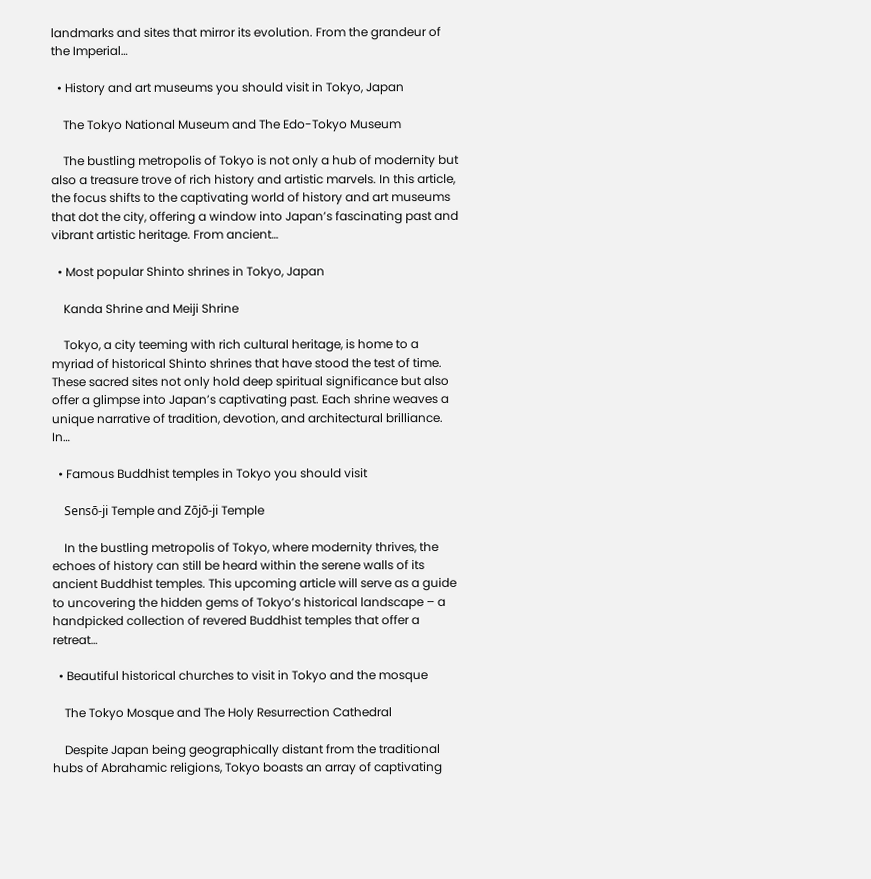landmarks and sites that mirror its evolution. From the grandeur of the Imperial…

  • History and art museums you should visit in Tokyo, Japan

    The Tokyo National Museum and The Edo-Tokyo Museum

    The bustling metropolis of Tokyo is not only a hub of modernity but also a treasure trove of rich history and artistic marvels. In this article, the focus shifts to the captivating world of history and art museums that dot the city, offering a window into Japan’s fascinating past and vibrant artistic heritage. From ancient…

  • Most popular Shinto shrines in Tokyo, Japan

    Kanda Shrine and Meiji Shrine

    Tokyo, a city teeming with rich cultural heritage, is home to a myriad of historical Shinto shrines that have stood the test of time. These sacred sites not only hold deep spiritual significance but also offer a glimpse into Japan’s captivating past. Each shrine weaves a unique narrative of tradition, devotion, and architectural brilliance. In…

  • Famous Buddhist temples in Tokyo you should visit

    Sensō-ji Temple and Zōjō-ji Temple

    In the bustling metropolis of Tokyo, where modernity thrives, the echoes of history can still be heard within the serene walls of its ancient Buddhist temples. This upcoming article will serve as a guide to uncovering the hidden gems of Tokyo’s historical landscape – a handpicked collection of revered Buddhist temples that offer a retreat…

  • Beautiful historical churches to visit in Tokyo and the mosque

    The Tokyo Mosque and The Holy Resurrection Cathedral

    Despite Japan being geographically distant from the traditional hubs of Abrahamic religions, Tokyo boasts an array of captivating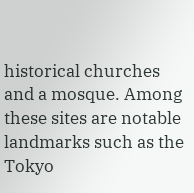historical churches and a mosque. Among these sites are notable landmarks such as the Tokyo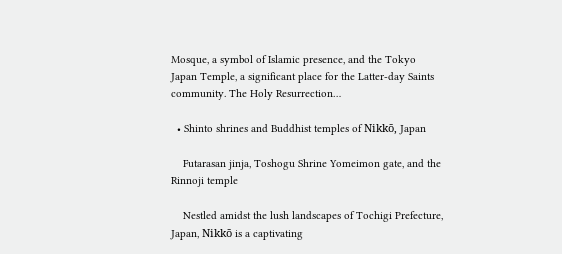Mosque, a symbol of Islamic presence, and the Tokyo Japan Temple, a significant place for the Latter-day Saints community. The Holy Resurrection…

  • Shinto shrines and Buddhist temples of Nikkō, Japan

    Futarasan jinja, Toshogu Shrine Yomeimon gate, and the Rinnoji temple

    Nestled amidst the lush landscapes of Tochigi Prefecture, Japan, Nikkō is a captivating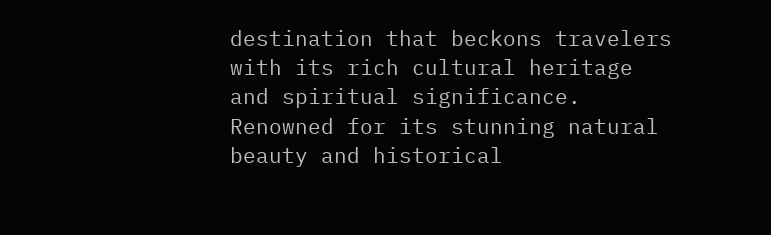destination that beckons travelers with its rich cultural heritage and spiritual significance. Renowned for its stunning natural beauty and historical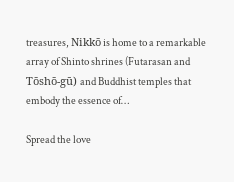treasures, Nikkō is home to a remarkable array of Shinto shrines (Futarasan and Tōshō-gū) and Buddhist temples that embody the essence of…

Spread the love